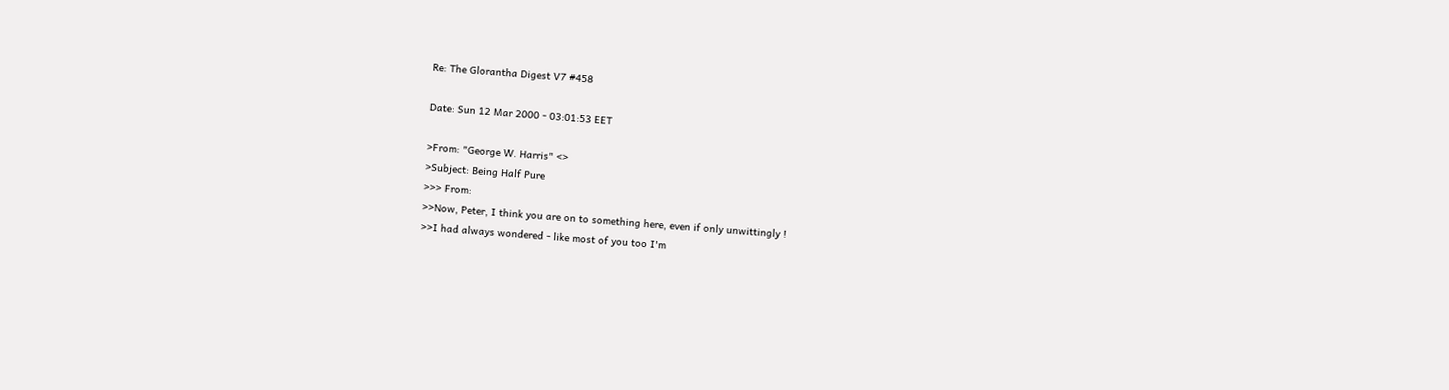Re: The Glorantha Digest V7 #458

Date: Sun 12 Mar 2000 - 03:01:53 EET

>From: "George W. Harris" <>
>Subject: Being Half Pure
>>> From:
>>Now, Peter, I think you are on to something here, even if only unwittingly !
>>I had always wondered - like most of you too I'm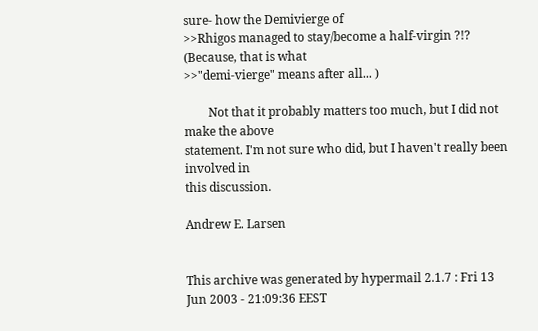sure- how the Demivierge of
>>Rhigos managed to stay/become a half-virgin ?!? (Because, that is what
>>"demi-vierge" means after all... )

        Not that it probably matters too much, but I did not make the above
statement. I'm not sure who did, but I haven't really been involved in
this discussion.

Andrew E. Larsen


This archive was generated by hypermail 2.1.7 : Fri 13 Jun 2003 - 21:09:36 EEST